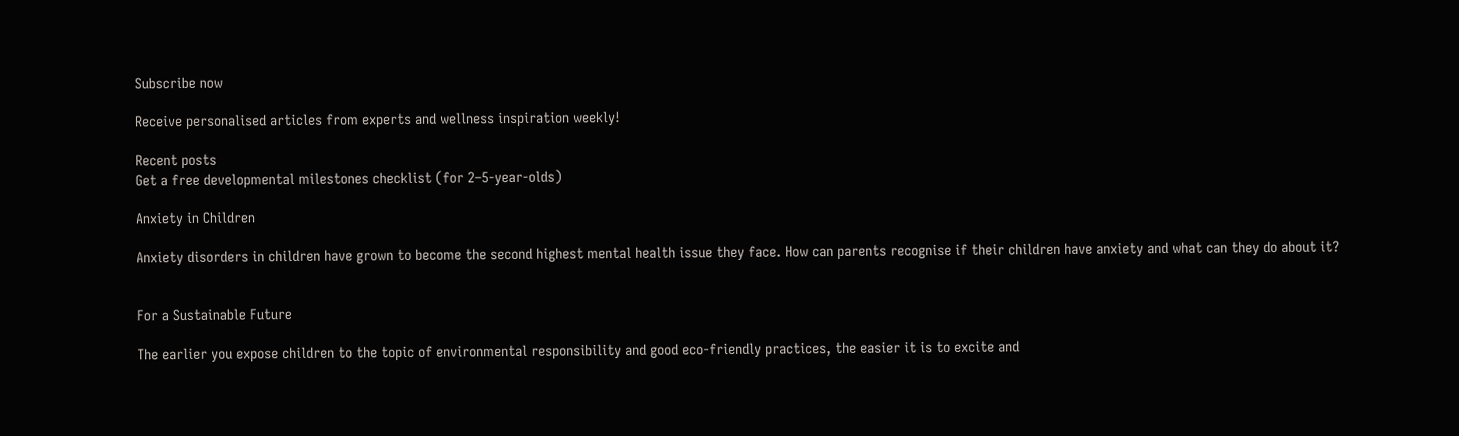Subscribe now

Receive personalised articles from experts and wellness inspiration weekly!

Recent posts
Get a free developmental milestones checklist (for 2–5-year-olds)

Anxiety in Children

Anxiety disorders in children have grown to become the second highest mental health issue they face. How can parents recognise if their children have anxiety and what can they do about it?


For a Sustainable Future

The earlier you expose children to the topic of environmental responsibility and good eco-friendly practices, the easier it is to excite and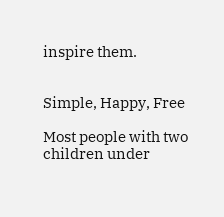inspire them.


Simple, Happy, Free

Most people with two children under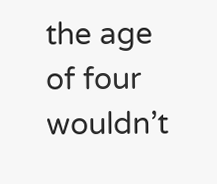the age of four wouldn’t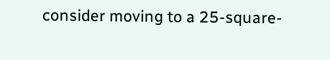consider moving to a 25-square-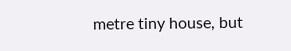metre tiny house, but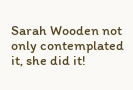Sarah Wooden not only contemplated it, she did it!